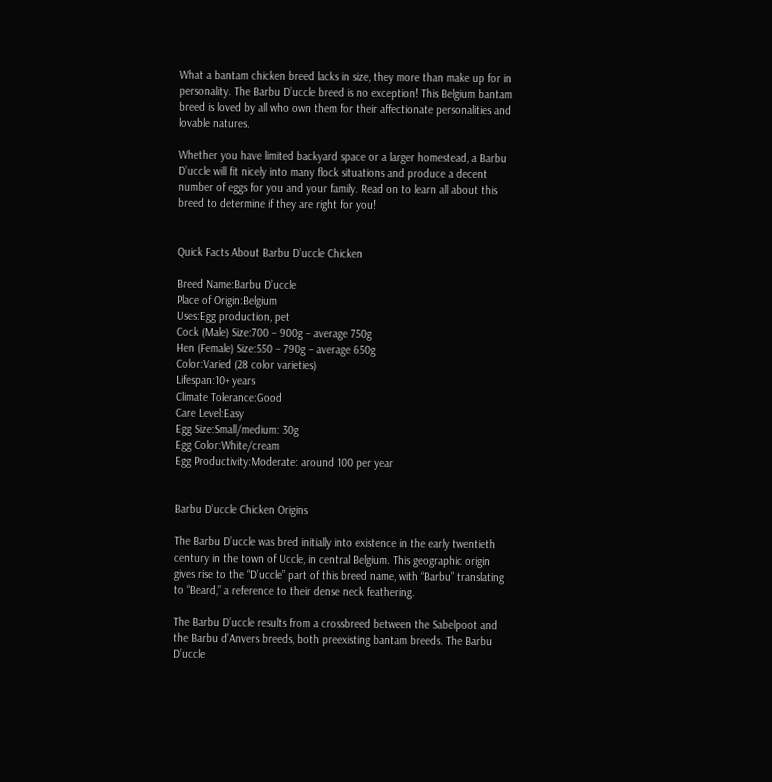What a bantam chicken breed lacks in size, they more than make up for in personality. The Barbu D’uccle breed is no exception! This Belgium bantam breed is loved by all who own them for their affectionate personalities and lovable natures.

Whether you have limited backyard space or a larger homestead, a Barbu D’uccle will fit nicely into many flock situations and produce a decent number of eggs for you and your family. Read on to learn all about this breed to determine if they are right for you!


Quick Facts About Barbu D’uccle Chicken

Breed Name:Barbu D’uccle
Place of Origin:Belgium
Uses:Egg production, pet
Cock (Male) Size:700 – 900g – average 750g
Hen (Female) Size:550 – 790g – average 650g
Color:Varied (28 color varieties)
Lifespan:10+ years
Climate Tolerance:Good
Care Level:Easy
Egg Size:Small/medium: 30g
Egg Color:White/cream
Egg Productivity:Moderate: around 100 per year


Barbu D’uccle Chicken Origins

The Barbu D’uccle was bred initially into existence in the early twentieth century in the town of Uccle, in central Belgium. This geographic origin gives rise to the “D’uccle” part of this breed name, with “Barbu” translating to “Beard,” a reference to their dense neck feathering.

The Barbu D’uccle results from a crossbreed between the Sabelpoot and the Barbu d’Anvers breeds, both preexisting bantam breeds. The Barbu D’uccle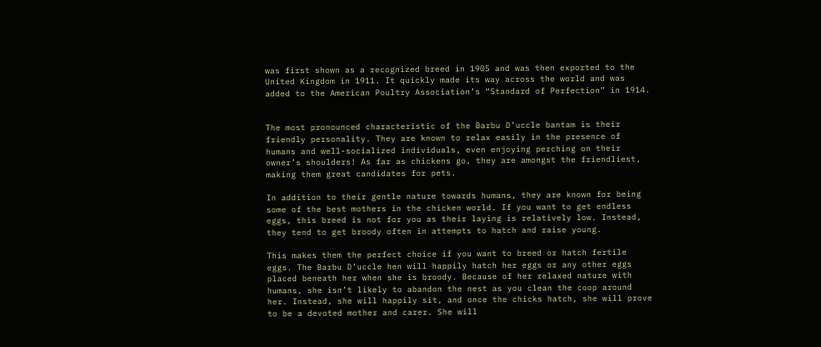was first shown as a recognized breed in 1905 and was then exported to the United Kingdom in 1911. It quickly made its way across the world and was added to the American Poultry Association’s “Standard of Perfection” in 1914.


The most pronounced characteristic of the Barbu D’uccle bantam is their friendly personality. They are known to relax easily in the presence of humans and well-socialized individuals, even enjoying perching on their owner’s shoulders! As far as chickens go, they are amongst the friendliest, making them great candidates for pets.

In addition to their gentle nature towards humans, they are known for being some of the best mothers in the chicken world. If you want to get endless eggs, this breed is not for you as their laying is relatively low. Instead, they tend to get broody often in attempts to hatch and raise young.

This makes them the perfect choice if you want to breed or hatch fertile eggs. The Barbu D’uccle hen will happily hatch her eggs or any other eggs placed beneath her when she is broody. Because of her relaxed nature with humans, she isn’t likely to abandon the nest as you clean the coop around her. Instead, she will happily sit, and once the chicks hatch, she will prove to be a devoted mother and carer. She will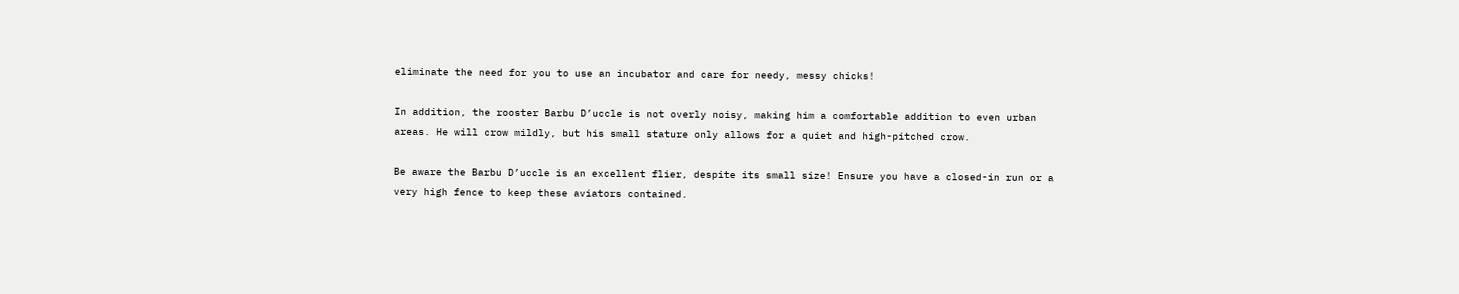eliminate the need for you to use an incubator and care for needy, messy chicks!

In addition, the rooster Barbu D’uccle is not overly noisy, making him a comfortable addition to even urban areas. He will crow mildly, but his small stature only allows for a quiet and high-pitched crow.

Be aware the Barbu D’uccle is an excellent flier, despite its small size! Ensure you have a closed-in run or a very high fence to keep these aviators contained.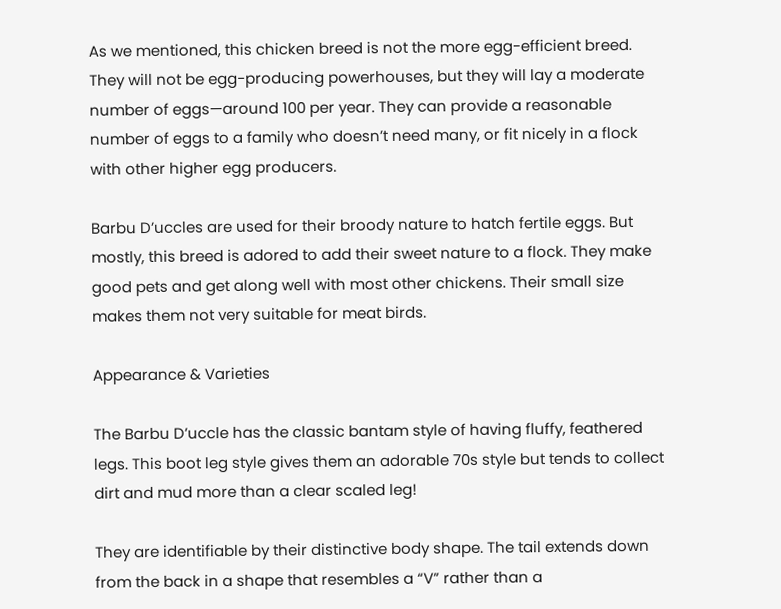As we mentioned, this chicken breed is not the more egg-efficient breed. They will not be egg-producing powerhouses, but they will lay a moderate number of eggs—around 100 per year. They can provide a reasonable number of eggs to a family who doesn’t need many, or fit nicely in a flock with other higher egg producers.

Barbu D’uccles are used for their broody nature to hatch fertile eggs. But mostly, this breed is adored to add their sweet nature to a flock. They make good pets and get along well with most other chickens. Their small size makes them not very suitable for meat birds.

Appearance & Varieties

The Barbu D’uccle has the classic bantam style of having fluffy, feathered legs. This boot leg style gives them an adorable 70s style but tends to collect dirt and mud more than a clear scaled leg!

They are identifiable by their distinctive body shape. The tail extends down from the back in a shape that resembles a “V” rather than a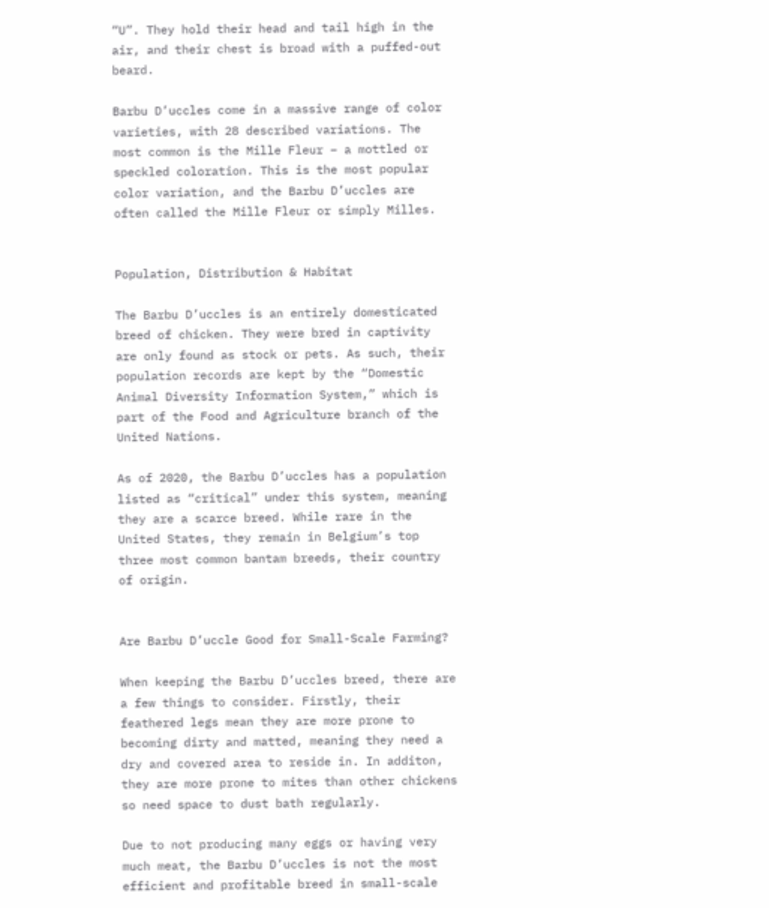“U”. They hold their head and tail high in the air, and their chest is broad with a puffed-out beard.

Barbu D’uccles come in a massive range of color varieties, with 28 described variations. The most common is the Mille Fleur – a mottled or speckled coloration. This is the most popular color variation, and the Barbu D’uccles are often called the Mille Fleur or simply Milles.


Population, Distribution & Habitat

The Barbu D’uccles is an entirely domesticated breed of chicken. They were bred in captivity are only found as stock or pets. As such, their population records are kept by the “Domestic Animal Diversity Information System,” which is part of the Food and Agriculture branch of the United Nations.

As of 2020, the Barbu D’uccles has a population listed as “critical” under this system, meaning they are a scarce breed. While rare in the United States, they remain in Belgium’s top three most common bantam breeds, their country of origin.


Are Barbu D’uccle Good for Small-Scale Farming?

When keeping the Barbu D’uccles breed, there are a few things to consider. Firstly, their feathered legs mean they are more prone to becoming dirty and matted, meaning they need a dry and covered area to reside in. In additon, they are more prone to mites than other chickens so need space to dust bath regularly.

Due to not producing many eggs or having very much meat, the Barbu D’uccles is not the most efficient and profitable breed in small-scale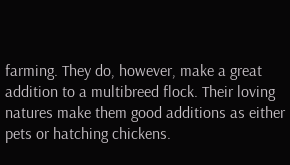farming. They do, however, make a great addition to a multibreed flock. Their loving natures make them good additions as either pets or hatching chickens.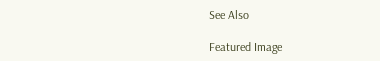See Also

Featured Image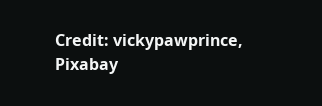Credit: vickypawprince, Pixabay